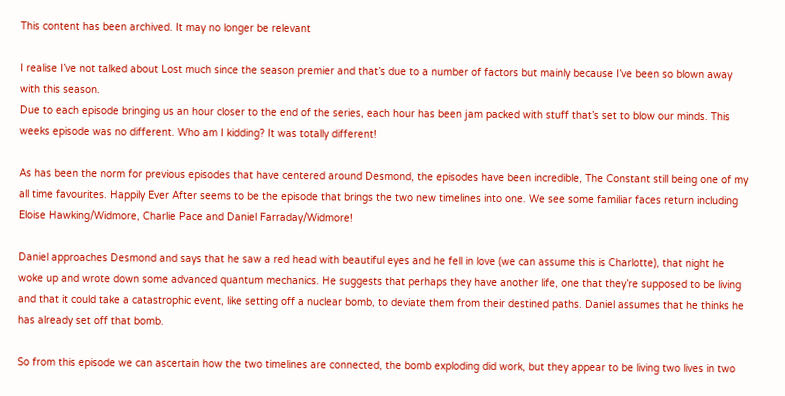This content has been archived. It may no longer be relevant

I realise I’ve not talked about Lost much since the season premier and that’s due to a number of factors but mainly because I’ve been so blown away with this season.
Due to each episode bringing us an hour closer to the end of the series, each hour has been jam packed with stuff that’s set to blow our minds. This weeks episode was no different. Who am I kidding? It was totally different!

As has been the norm for previous episodes that have centered around Desmond, the episodes have been incredible, The Constant still being one of my all time favourites. Happily Ever After seems to be the episode that brings the two new timelines into one. We see some familiar faces return including Eloise Hawking/Widmore, Charlie Pace and Daniel Farraday/Widmore!

Daniel approaches Desmond and says that he saw a red head with beautiful eyes and he fell in love (we can assume this is Charlotte), that night he woke up and wrote down some advanced quantum mechanics. He suggests that perhaps they have another life, one that they’re supposed to be living and that it could take a catastrophic event, like setting off a nuclear bomb, to deviate them from their destined paths. Daniel assumes that he thinks he has already set off that bomb.

So from this episode we can ascertain how the two timelines are connected, the bomb exploding did work, but they appear to be living two lives in two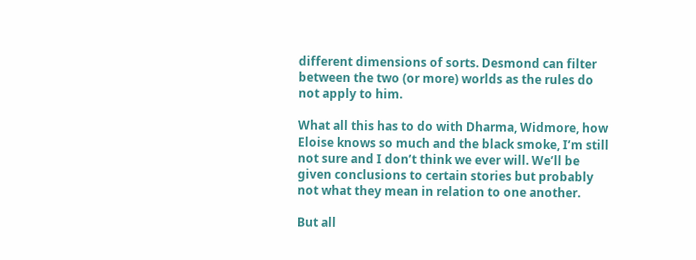different dimensions of sorts. Desmond can filter between the two (or more) worlds as the rules do not apply to him.

What all this has to do with Dharma, Widmore, how Eloise knows so much and the black smoke, I’m still not sure and I don’t think we ever will. We’ll be given conclusions to certain stories but probably not what they mean in relation to one another.

But all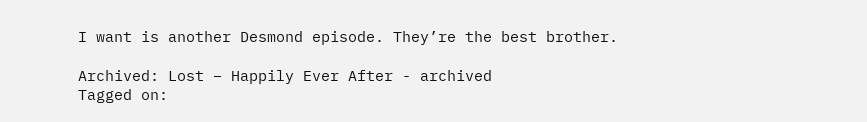I want is another Desmond episode. They’re the best brother.

Archived: Lost – Happily Ever After - archived
Tagged on: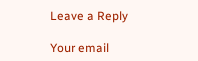Leave a Reply

Your email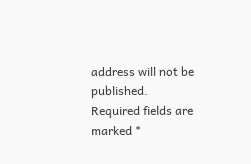address will not be published. Required fields are marked *